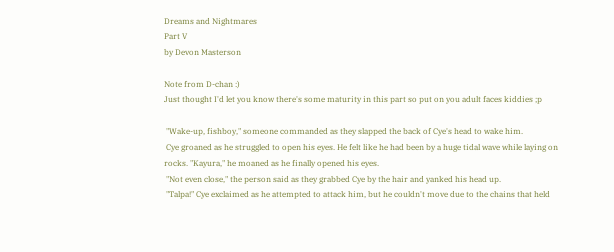Dreams and Nightmares
Part V
by Devon Masterson

Note from D-chan :)
Just thought I'd let you know there's some maturity in this part so put on you adult faces kiddies ;p

 "Wake-up, fishboy," someone commanded as they slapped the back of Cye's head to wake him.
 Cye groaned as he struggled to open his eyes. He felt like he had been by a huge tidal wave while laying on rocks. "Kayura," he moaned as he finally opened his eyes.
 "Not even close," the person said as they grabbed Cye by the hair and yanked his head up.
 "Talpa!" Cye exclaimed as he attempted to attack him, but he couldn't move due to the chains that held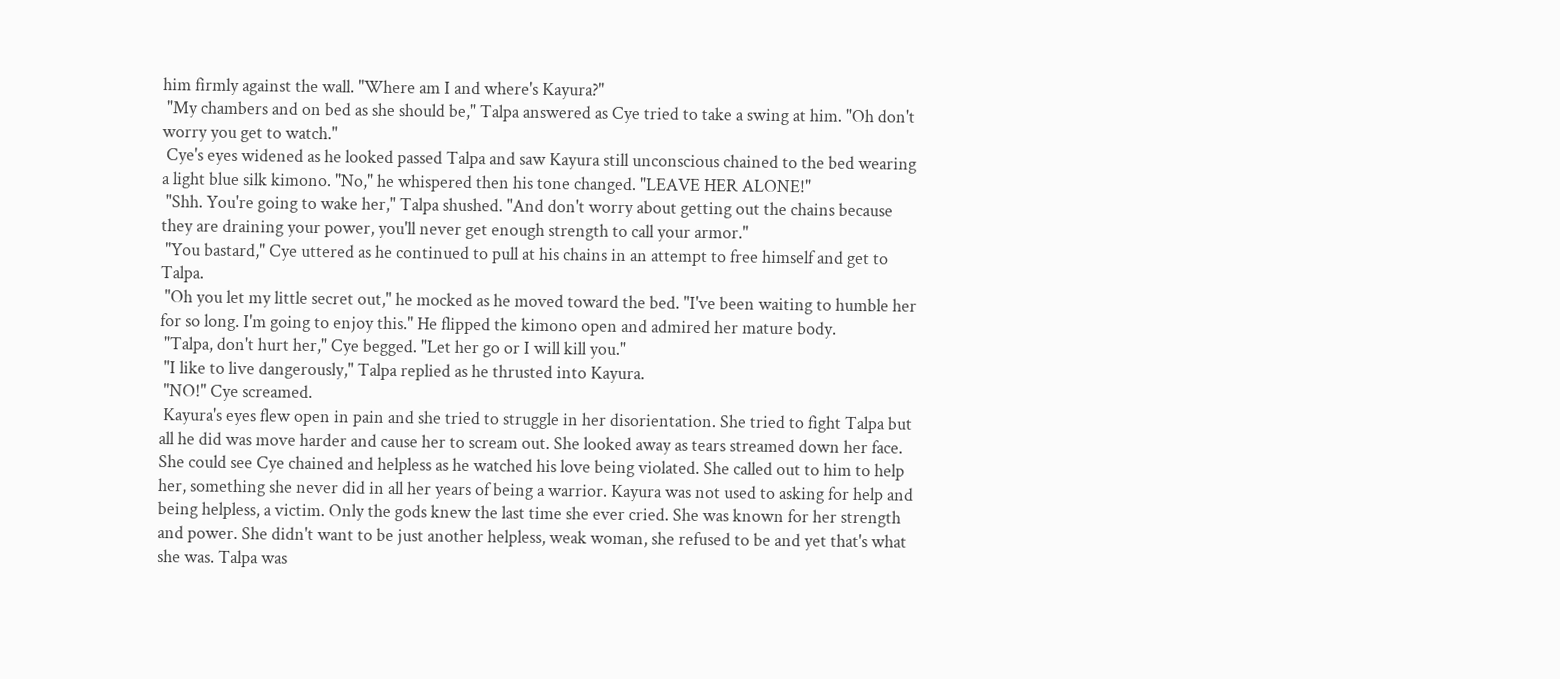him firmly against the wall. "Where am I and where's Kayura?"
 "My chambers and on bed as she should be," Talpa answered as Cye tried to take a swing at him. "Oh don't worry you get to watch."
 Cye's eyes widened as he looked passed Talpa and saw Kayura still unconscious chained to the bed wearing a light blue silk kimono. "No," he whispered then his tone changed. "LEAVE HER ALONE!"
 "Shh. You're going to wake her," Talpa shushed. "And don't worry about getting out the chains because they are draining your power, you'll never get enough strength to call your armor."
 "You bastard," Cye uttered as he continued to pull at his chains in an attempt to free himself and get to Talpa.
 "Oh you let my little secret out," he mocked as he moved toward the bed. "I've been waiting to humble her for so long. I'm going to enjoy this." He flipped the kimono open and admired her mature body.
 "Talpa, don't hurt her," Cye begged. "Let her go or I will kill you."
 "I like to live dangerously," Talpa replied as he thrusted into Kayura.
 "NO!" Cye screamed.
 Kayura's eyes flew open in pain and she tried to struggle in her disorientation. She tried to fight Talpa but all he did was move harder and cause her to scream out. She looked away as tears streamed down her face. She could see Cye chained and helpless as he watched his love being violated. She called out to him to help her, something she never did in all her years of being a warrior. Kayura was not used to asking for help and being helpless, a victim. Only the gods knew the last time she ever cried. She was known for her strength and power. She didn't want to be just another helpless, weak woman, she refused to be and yet that's what she was. Talpa was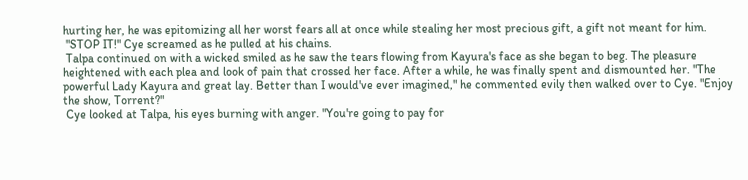hurting her, he was epitomizing all her worst fears all at once while stealing her most precious gift, a gift not meant for him.
 "STOP IT!" Cye screamed as he pulled at his chains.
 Talpa continued on with a wicked smiled as he saw the tears flowing from Kayura's face as she began to beg. The pleasure heightened with each plea and look of pain that crossed her face. After a while, he was finally spent and dismounted her. "The powerful Lady Kayura and great lay. Better than I would've ever imagined," he commented evily then walked over to Cye. "Enjoy the show, Torrent?"
 Cye looked at Talpa, his eyes burning with anger. "You're going to pay for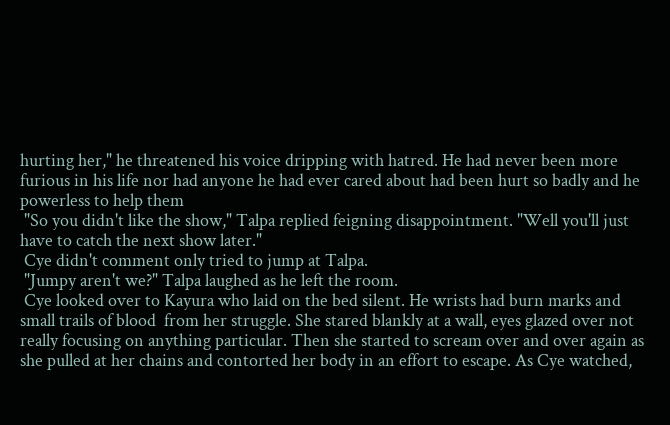hurting her," he threatened his voice dripping with hatred. He had never been more furious in his life nor had anyone he had ever cared about had been hurt so badly and he powerless to help them
 "So you didn't like the show," Talpa replied feigning disappointment. "Well you'll just have to catch the next show later."
 Cye didn't comment only tried to jump at Talpa.
 "Jumpy aren't we?" Talpa laughed as he left the room.
 Cye looked over to Kayura who laid on the bed silent. He wrists had burn marks and small trails of blood  from her struggle. She stared blankly at a wall, eyes glazed over not really focusing on anything particular. Then she started to scream over and over again as she pulled at her chains and contorted her body in an effort to escape. As Cye watched,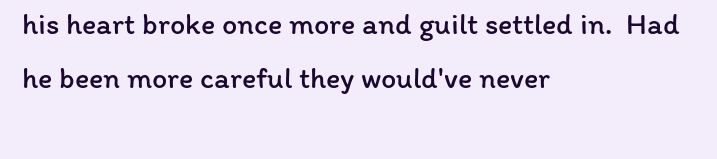his heart broke once more and guilt settled in.  Had he been more careful they would've never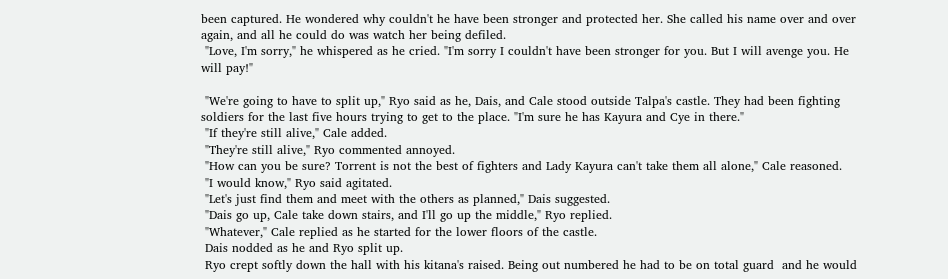been captured. He wondered why couldn't he have been stronger and protected her. She called his name over and over again, and all he could do was watch her being defiled.
 "Love, I'm sorry," he whispered as he cried. "I'm sorry I couldn't have been stronger for you. But I will avenge you. He will pay!"

 "We're going to have to split up," Ryo said as he, Dais, and Cale stood outside Talpa's castle. They had been fighting soldiers for the last five hours trying to get to the place. "I'm sure he has Kayura and Cye in there."
 "If they're still alive," Cale added.
 "They're still alive," Ryo commented annoyed.
 "How can you be sure? Torrent is not the best of fighters and Lady Kayura can't take them all alone," Cale reasoned.
 "I would know," Ryo said agitated.
 "Let's just find them and meet with the others as planned," Dais suggested.
 "Dais go up, Cale take down stairs, and I'll go up the middle," Ryo replied.
 "Whatever," Cale replied as he started for the lower floors of the castle.
 Dais nodded as he and Ryo split up.
 Ryo crept softly down the hall with his kitana's raised. Being out numbered he had to be on total guard  and he would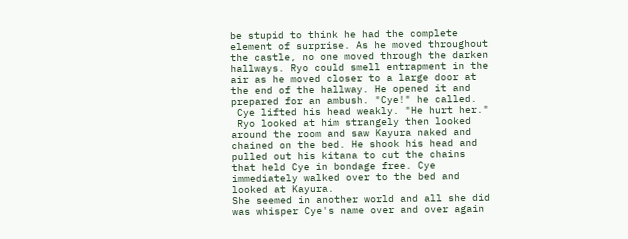be stupid to think he had the complete element of surprise. As he moved throughout the castle, no one moved through the darken hallways. Ryo could smell entrapment in the air as he moved closer to a large door at the end of the hallway. He opened it and prepared for an ambush. "Cye!" he called.
 Cye lifted his head weakly. "He hurt her."
 Ryo looked at him strangely then looked around the room and saw Kayura naked and chained on the bed. He shook his head and pulled out his kitana to cut the chains that held Cye in bondage free. Cye immediately walked over to the bed and looked at Kayura.
She seemed in another world and all she did was whisper Cye's name over and over again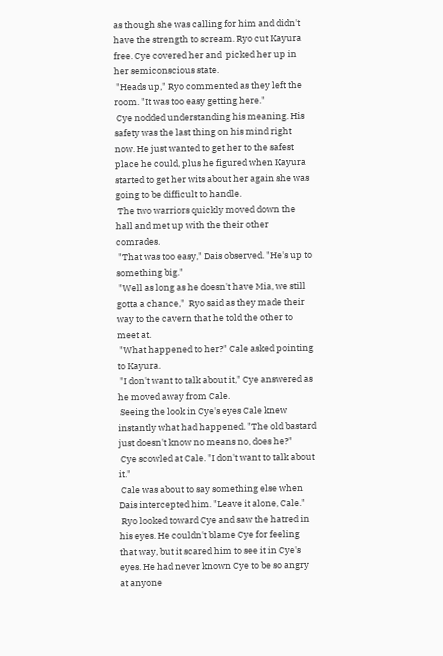as though she was calling for him and didn't have the strength to scream. Ryo cut Kayura free. Cye covered her and  picked her up in her semiconscious state.
 "Heads up," Ryo commented as they left the room. "It was too easy getting here."
 Cye nodded understanding his meaning. His safety was the last thing on his mind right now. He just wanted to get her to the safest place he could, plus he figured when Kayura started to get her wits about her again she was going to be difficult to handle.
 The two warriors quickly moved down the hall and met up with the their other comrades.
 "That was too easy," Dais observed. "He's up to something big."
 "Well as long as he doesn't have Mia, we still gotta a chance,"  Ryo said as they made their way to the cavern that he told the other to meet at.
 "What happened to her?" Cale asked pointing to Kayura.
 "I don't want to talk about it," Cye answered as he moved away from Cale.
 Seeing the look in Cye's eyes Cale knew instantly what had happened. "The old bastard just doesn't know no means no, does he?"
 Cye scowled at Cale. "I don't want to talk about it."
 Cale was about to say something else when Dais intercepted him. "Leave it alone, Cale."
 Ryo looked toward Cye and saw the hatred in his eyes. He couldn't blame Cye for feeling that way, but it scared him to see it in Cye's eyes. He had never known Cye to be so angry at anyone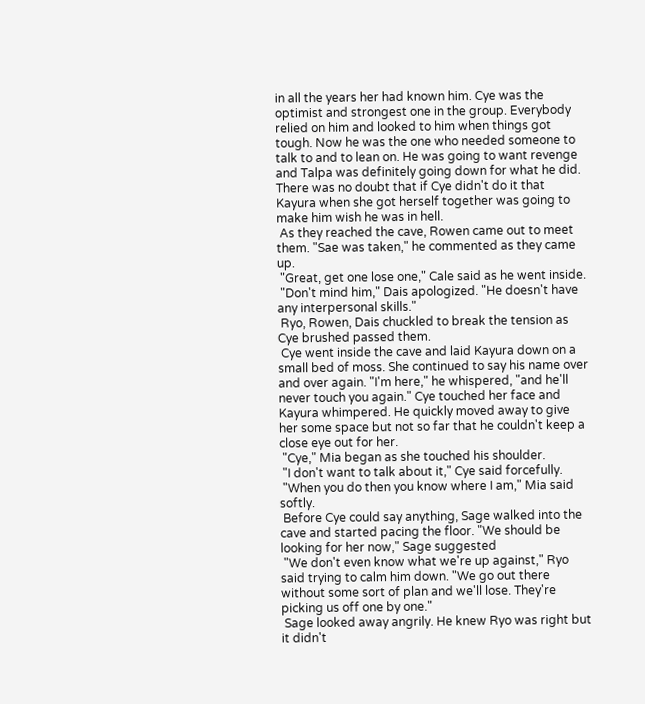in all the years her had known him. Cye was the optimist and strongest one in the group. Everybody relied on him and looked to him when things got tough. Now he was the one who needed someone to talk to and to lean on. He was going to want revenge and Talpa was definitely going down for what he did. There was no doubt that if Cye didn't do it that Kayura when she got herself together was going to make him wish he was in hell.
 As they reached the cave, Rowen came out to meet them. "Sae was taken," he commented as they came up.
 "Great, get one lose one," Cale said as he went inside.
 "Don't mind him," Dais apologized. "He doesn't have any interpersonal skills."
 Ryo, Rowen, Dais chuckled to break the tension as Cye brushed passed them.
 Cye went inside the cave and laid Kayura down on a small bed of moss. She continued to say his name over and over again. "I'm here," he whispered, "and he'll never touch you again." Cye touched her face and Kayura whimpered. He quickly moved away to give her some space but not so far that he couldn't keep a close eye out for her.
 "Cye," Mia began as she touched his shoulder.
 "I don't want to talk about it," Cye said forcefully.
 "When you do then you know where I am," Mia said softly.
 Before Cye could say anything, Sage walked into the cave and started pacing the floor. "We should be looking for her now," Sage suggested
 "We don't even know what we're up against," Ryo said trying to calm him down. "We go out there without some sort of plan and we'll lose. They're picking us off one by one."
 Sage looked away angrily. He knew Ryo was right but it didn't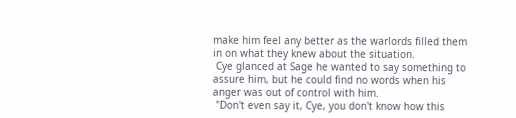make him feel any better as the warlords filled them in on what they knew about the situation.
 Cye glanced at Sage he wanted to say something to assure him, but he could find no words when his anger was out of control with him.
 "Don't even say it, Cye, you don't know how this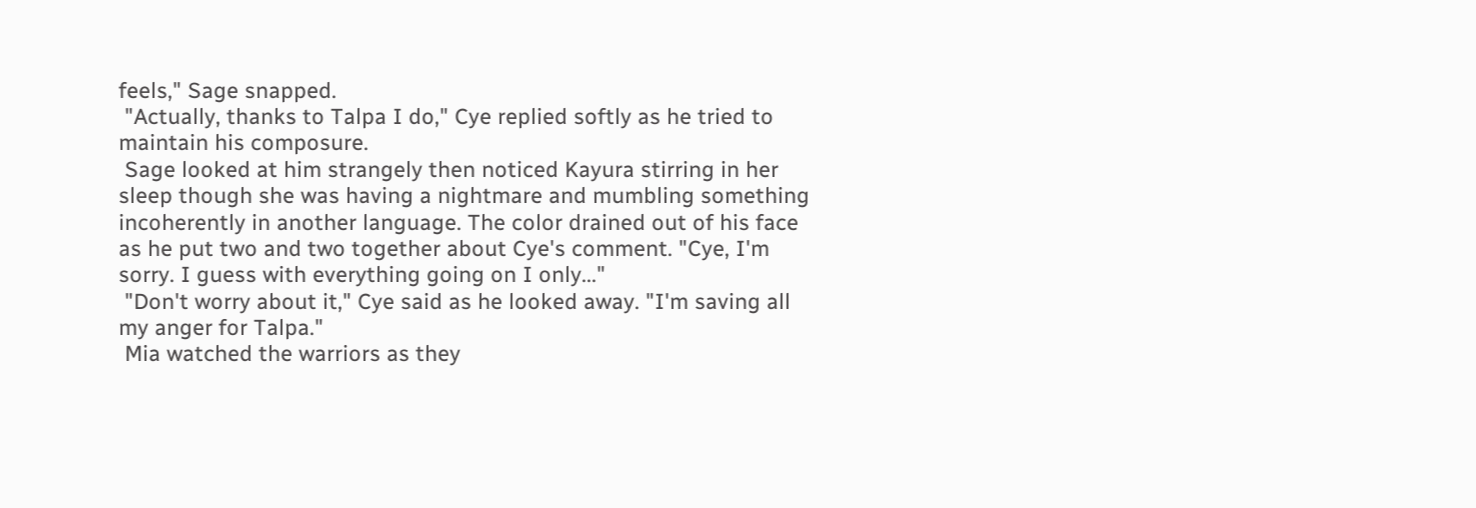feels," Sage snapped.
 "Actually, thanks to Talpa I do," Cye replied softly as he tried to maintain his composure.
 Sage looked at him strangely then noticed Kayura stirring in her sleep though she was having a nightmare and mumbling something incoherently in another language. The color drained out of his face as he put two and two together about Cye's comment. "Cye, I'm sorry. I guess with everything going on I only..."
 "Don't worry about it," Cye said as he looked away. "I'm saving all my anger for Talpa."
 Mia watched the warriors as they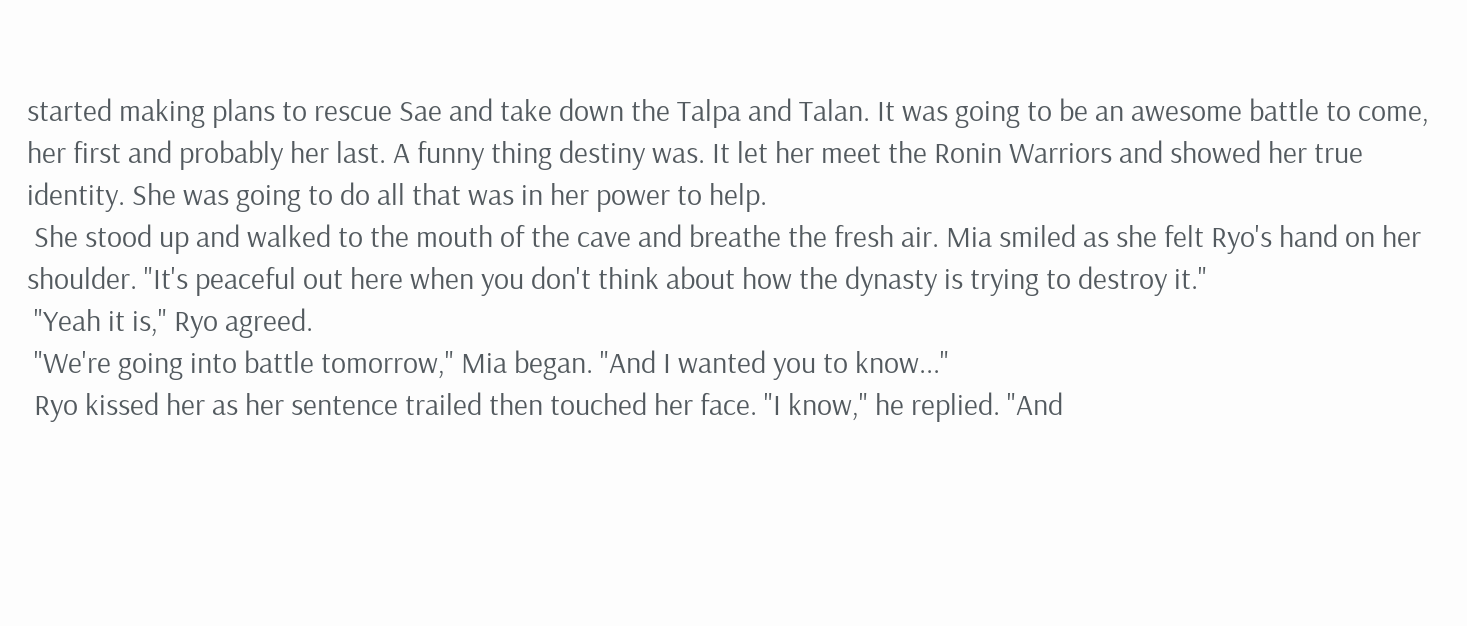started making plans to rescue Sae and take down the Talpa and Talan. It was going to be an awesome battle to come, her first and probably her last. A funny thing destiny was. It let her meet the Ronin Warriors and showed her true identity. She was going to do all that was in her power to help.
 She stood up and walked to the mouth of the cave and breathe the fresh air. Mia smiled as she felt Ryo's hand on her shoulder. "It's peaceful out here when you don't think about how the dynasty is trying to destroy it."
 "Yeah it is," Ryo agreed.
 "We're going into battle tomorrow," Mia began. "And I wanted you to know..."
 Ryo kissed her as her sentence trailed then touched her face. "I know," he replied. "And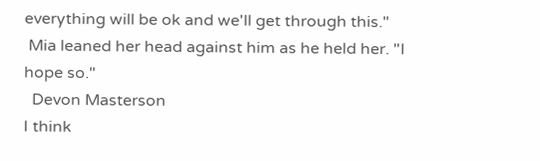everything will be ok and we'll get through this."
 Mia leaned her head against him as he held her. "I hope so."
  Devon Masterson
I think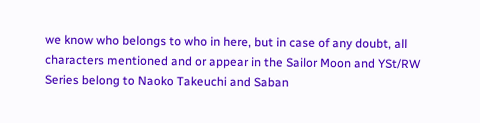we know who belongs to who in here, but in case of any doubt, all characters mentioned and or appear in the Sailor Moon and YSt/RW Series belong to Naoko Takeuchi and Saban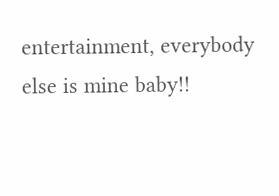entertainment, everybody else is mine baby!!